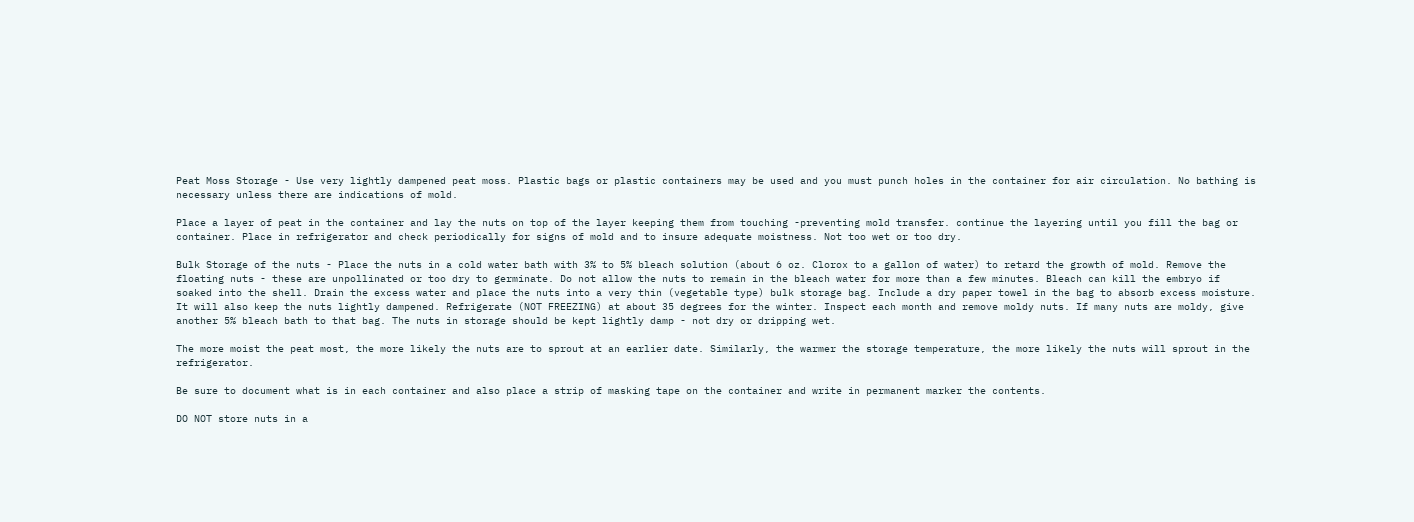Peat Moss Storage - Use very lightly dampened peat moss. Plastic bags or plastic containers may be used and you must punch holes in the container for air circulation. No bathing is necessary unless there are indications of mold.

Place a layer of peat in the container and lay the nuts on top of the layer keeping them from touching -preventing mold transfer. continue the layering until you fill the bag or container. Place in refrigerator and check periodically for signs of mold and to insure adequate moistness. Not too wet or too dry.

Bulk Storage of the nuts - Place the nuts in a cold water bath with 3% to 5% bleach solution (about 6 oz. Clorox to a gallon of water) to retard the growth of mold. Remove the floating nuts - these are unpollinated or too dry to germinate. Do not allow the nuts to remain in the bleach water for more than a few minutes. Bleach can kill the embryo if soaked into the shell. Drain the excess water and place the nuts into a very thin (vegetable type) bulk storage bag. Include a dry paper towel in the bag to absorb excess moisture. It will also keep the nuts lightly dampened. Refrigerate (NOT FREEZING) at about 35 degrees for the winter. Inspect each month and remove moldy nuts. If many nuts are moldy, give another 5% bleach bath to that bag. The nuts in storage should be kept lightly damp - not dry or dripping wet.

The more moist the peat most, the more likely the nuts are to sprout at an earlier date. Similarly, the warmer the storage temperature, the more likely the nuts will sprout in the refrigerator.

Be sure to document what is in each container and also place a strip of masking tape on the container and write in permanent marker the contents.

DO NOT store nuts in a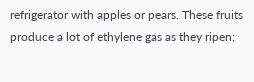refrigerator with apples or pears. These fruits produce a lot of ethylene gas as they ripen;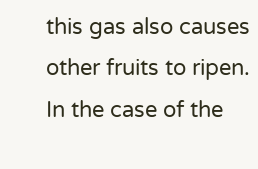this gas also causes other fruits to ripen. In the case of the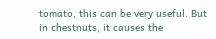tomato, this can be very useful. But in chestnuts, it causes the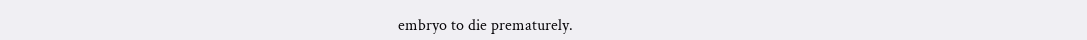embryo to die prematurely.